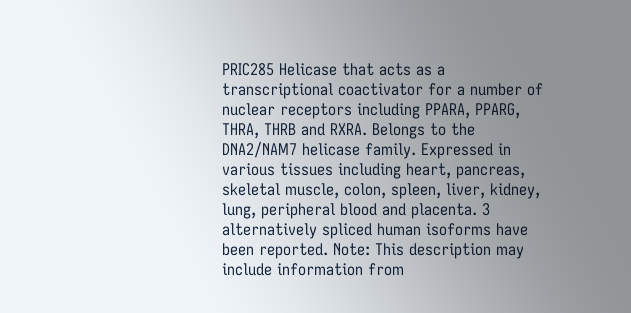PRIC285 Helicase that acts as a transcriptional coactivator for a number of nuclear receptors including PPARA, PPARG, THRA, THRB and RXRA. Belongs to the DNA2/NAM7 helicase family. Expressed in various tissues including heart, pancreas, skeletal muscle, colon, spleen, liver, kidney, lung, peripheral blood and placenta. 3 alternatively spliced human isoforms have been reported. Note: This description may include information from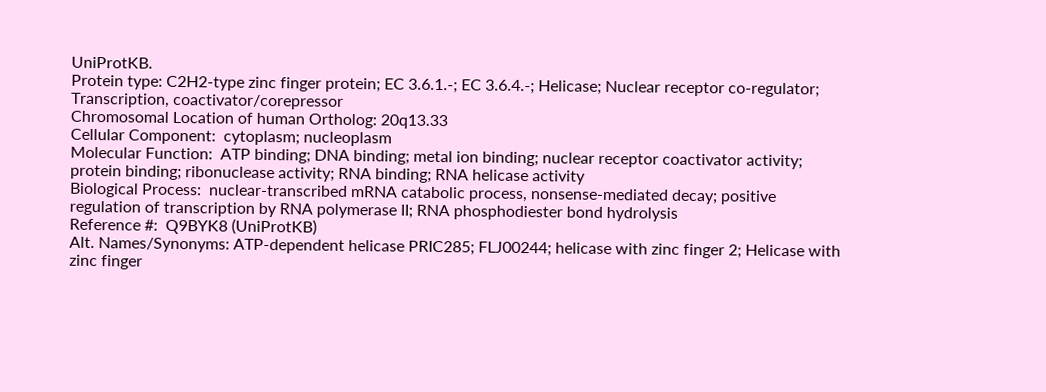UniProtKB.
Protein type: C2H2-type zinc finger protein; EC 3.6.1.-; EC 3.6.4.-; Helicase; Nuclear receptor co-regulator; Transcription, coactivator/corepressor
Chromosomal Location of human Ortholog: 20q13.33
Cellular Component:  cytoplasm; nucleoplasm
Molecular Function:  ATP binding; DNA binding; metal ion binding; nuclear receptor coactivator activity; protein binding; ribonuclease activity; RNA binding; RNA helicase activity
Biological Process:  nuclear-transcribed mRNA catabolic process, nonsense-mediated decay; positive regulation of transcription by RNA polymerase II; RNA phosphodiester bond hydrolysis
Reference #:  Q9BYK8 (UniProtKB)
Alt. Names/Synonyms: ATP-dependent helicase PRIC285; FLJ00244; helicase with zinc finger 2; Helicase with zinc finger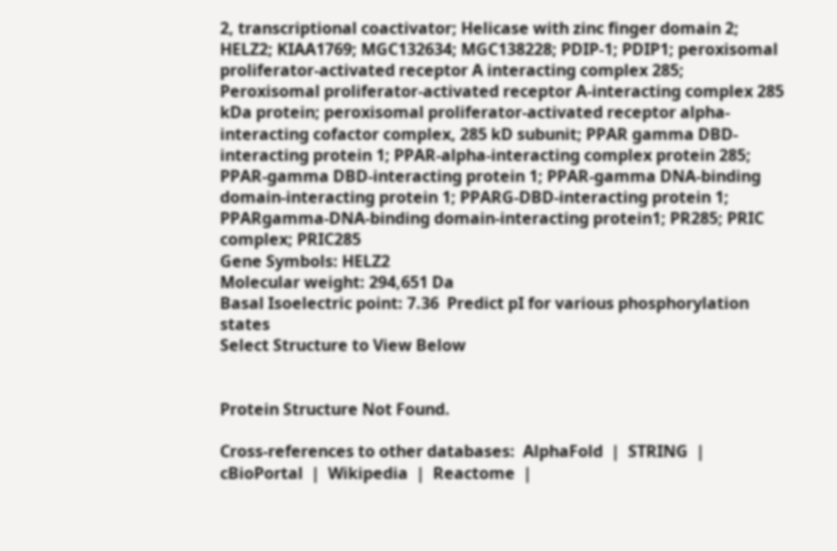2, transcriptional coactivator; Helicase with zinc finger domain 2; HELZ2; KIAA1769; MGC132634; MGC138228; PDIP-1; PDIP1; peroxisomal proliferator-activated receptor A interacting complex 285; Peroxisomal proliferator-activated receptor A-interacting complex 285 kDa protein; peroxisomal proliferator-activated receptor alpha-interacting cofactor complex, 285 kD subunit; PPAR gamma DBD-interacting protein 1; PPAR-alpha-interacting complex protein 285; PPAR-gamma DBD-interacting protein 1; PPAR-gamma DNA-binding domain-interacting protein 1; PPARG-DBD-interacting protein 1; PPARgamma-DNA-binding domain-interacting protein1; PR285; PRIC complex; PRIC285
Gene Symbols: HELZ2
Molecular weight: 294,651 Da
Basal Isoelectric point: 7.36  Predict pI for various phosphorylation states
Select Structure to View Below


Protein Structure Not Found.

Cross-references to other databases:  AlphaFold  |  STRING  |  cBioPortal  |  Wikipedia  |  Reactome  |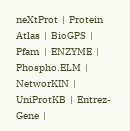neXtProt  |  Protein Atlas  |  BioGPS  |  Pfam  |  ENZYME  |  Phospho.ELM  |  NetworKIN  |  UniProtKB  |  Entrez-Gene  |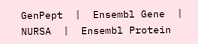GenPept  |  Ensembl Gene  |  NURSA  |  Ensembl Protein